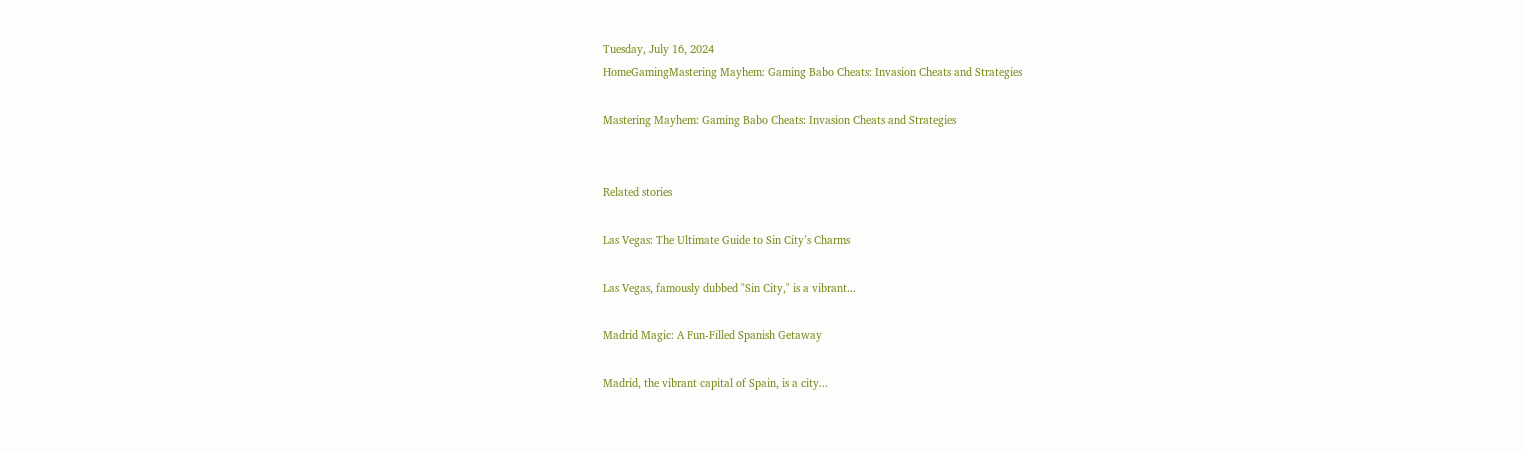Tuesday, July 16, 2024
HomeGamingMastering Mayhem: Gaming Babo Cheats: Invasion Cheats and Strategies

Mastering Mayhem: Gaming Babo Cheats: Invasion Cheats and Strategies


Related stories

Las Vegas: The Ultimate Guide to Sin City’s Charms

Las Vegas, famously dubbed "Sin City," is a vibrant...

Madrid Magic: A Fun-Filled Spanish Getaway

Madrid, the vibrant capital of Spain, is a city...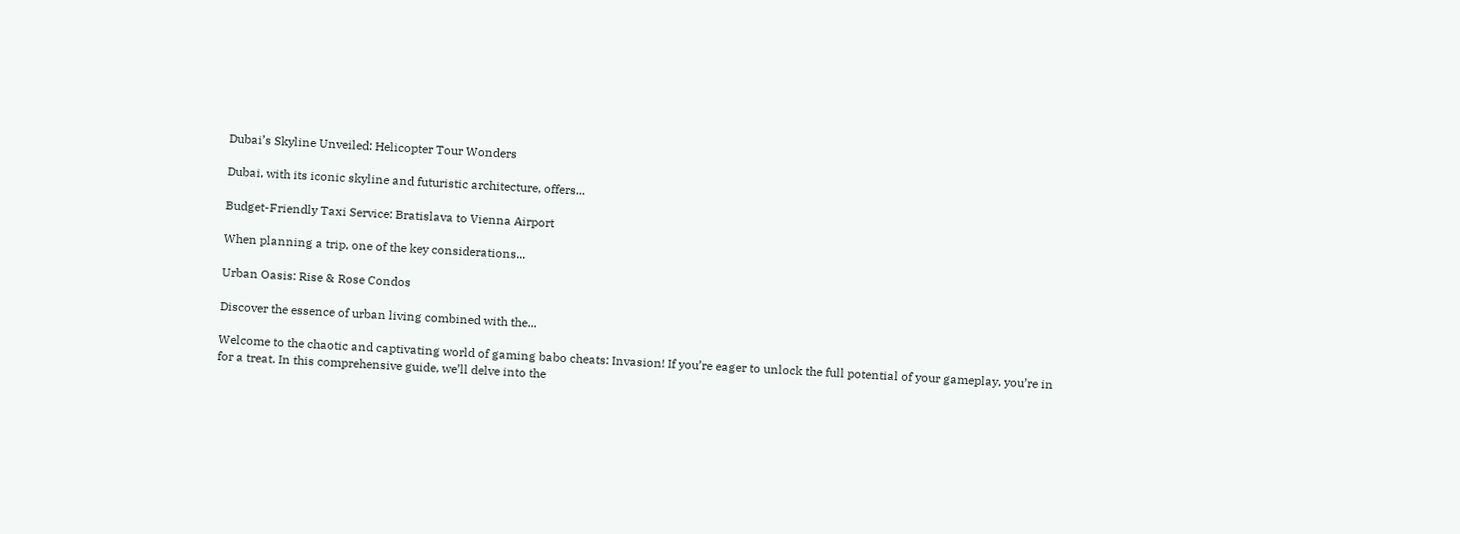Dubai’s Skyline Unveiled: Helicopter Tour Wonders

Dubai, with its iconic skyline and futuristic architecture, offers...

Budget-Friendly Taxi Service: Bratislava to Vienna Airport

When planning a trip, one of the key considerations...

Urban Oasis: Rise & Rose Condos

Discover the essence of urban living combined with the...

Welcome to the chaotic and captivating world of gaming babo cheats: Invasion! If you’re eager to unlock the full potential of your gameplay, you’re in for a treat. In this comprehensive guide, we’ll delve into the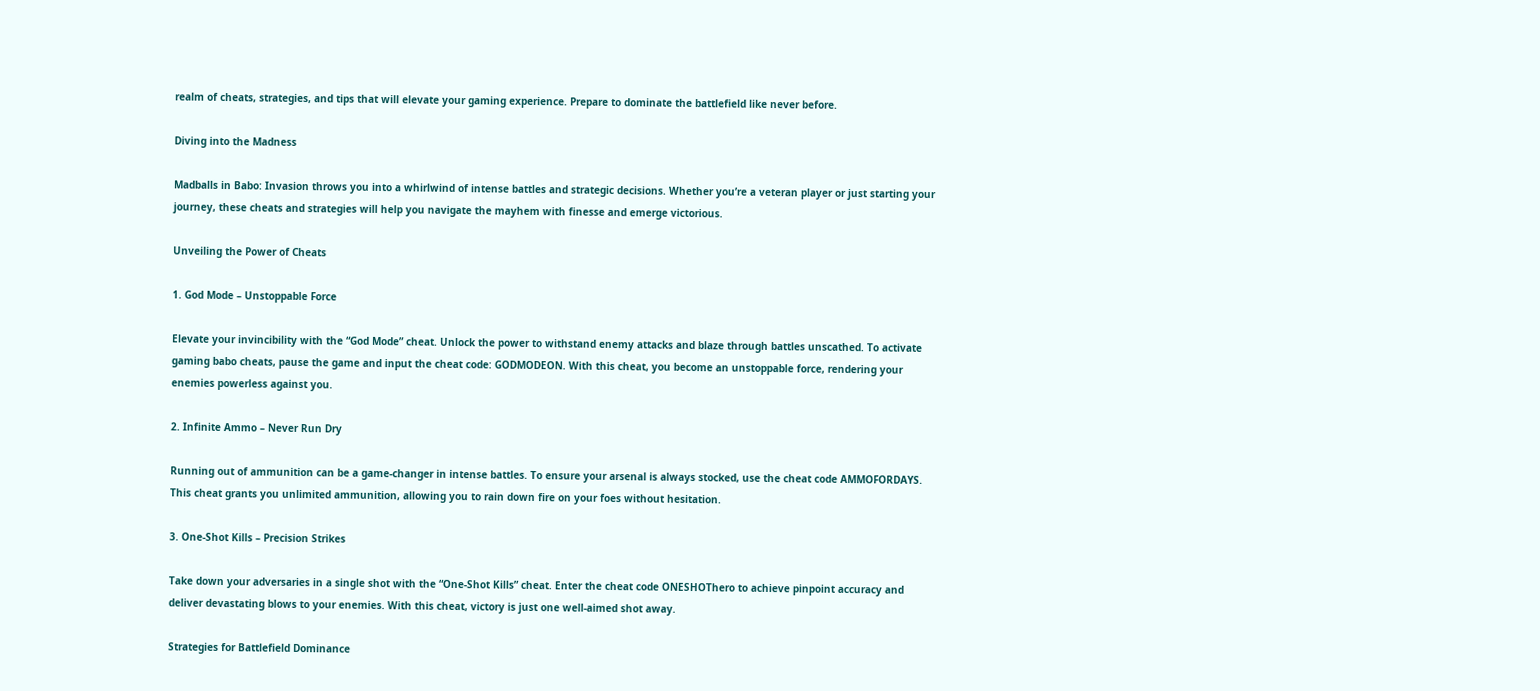realm of cheats, strategies, and tips that will elevate your gaming experience. Prepare to dominate the battlefield like never before.

Diving into the Madness

Madballs in Babo: Invasion throws you into a whirlwind of intense battles and strategic decisions. Whether you’re a veteran player or just starting your journey, these cheats and strategies will help you navigate the mayhem with finesse and emerge victorious.

Unveiling the Power of Cheats

1. God Mode – Unstoppable Force

Elevate your invincibility with the “God Mode” cheat. Unlock the power to withstand enemy attacks and blaze through battles unscathed. To activate gaming babo cheats, pause the game and input the cheat code: GODMODEON. With this cheat, you become an unstoppable force, rendering your enemies powerless against you.

2. Infinite Ammo – Never Run Dry

Running out of ammunition can be a game-changer in intense battles. To ensure your arsenal is always stocked, use the cheat code AMMOFORDAYS. This cheat grants you unlimited ammunition, allowing you to rain down fire on your foes without hesitation.

3. One-Shot Kills – Precision Strikes

Take down your adversaries in a single shot with the “One-Shot Kills” cheat. Enter the cheat code ONESHOThero to achieve pinpoint accuracy and deliver devastating blows to your enemies. With this cheat, victory is just one well-aimed shot away.

Strategies for Battlefield Dominance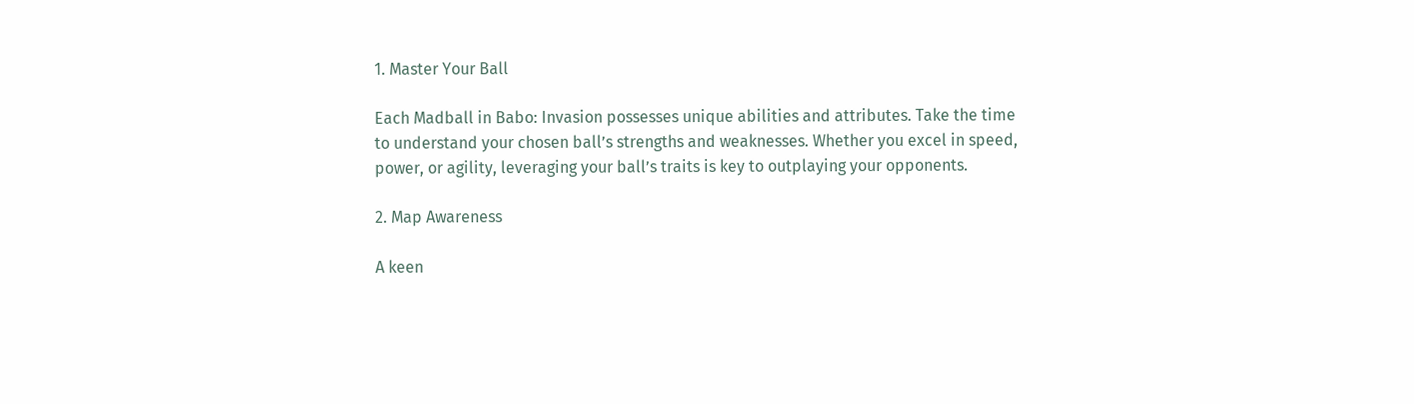1. Master Your Ball

Each Madball in Babo: Invasion possesses unique abilities and attributes. Take the time to understand your chosen ball’s strengths and weaknesses. Whether you excel in speed, power, or agility, leveraging your ball’s traits is key to outplaying your opponents.

2. Map Awareness

A keen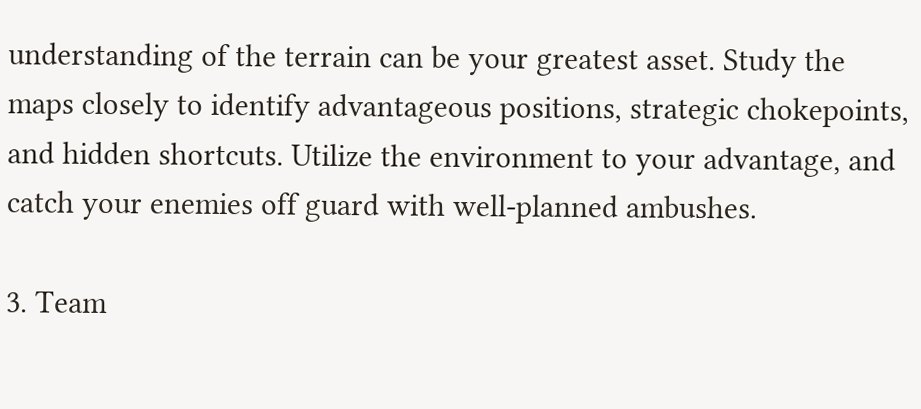understanding of the terrain can be your greatest asset. Study the maps closely to identify advantageous positions, strategic chokepoints, and hidden shortcuts. Utilize the environment to your advantage, and catch your enemies off guard with well-planned ambushes.

3. Team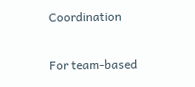Coordination

For team-based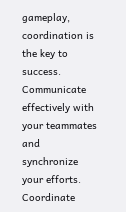gameplay, coordination is the key to success. Communicate effectively with your teammates and synchronize your efforts. Coordinate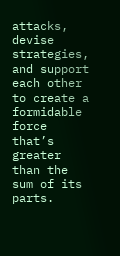attacks, devise strategies, and support each other to create a formidable force that’s greater than the sum of its parts.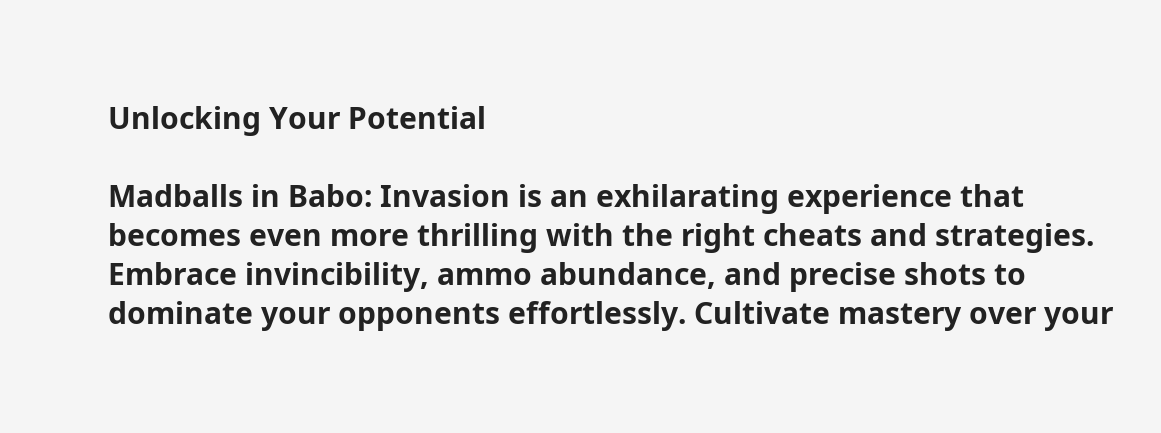Unlocking Your Potential

Madballs in Babo: Invasion is an exhilarating experience that becomes even more thrilling with the right cheats and strategies. Embrace invincibility, ammo abundance, and precise shots to dominate your opponents effortlessly. Cultivate mastery over your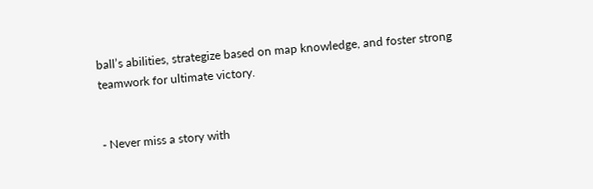ball’s abilities, strategize based on map knowledge, and foster strong teamwork for ultimate victory.


- Never miss a story with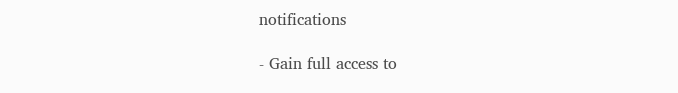notifications

- Gain full access to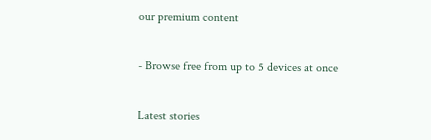our premium content

- Browse free from up to 5 devices at once

Latest stories